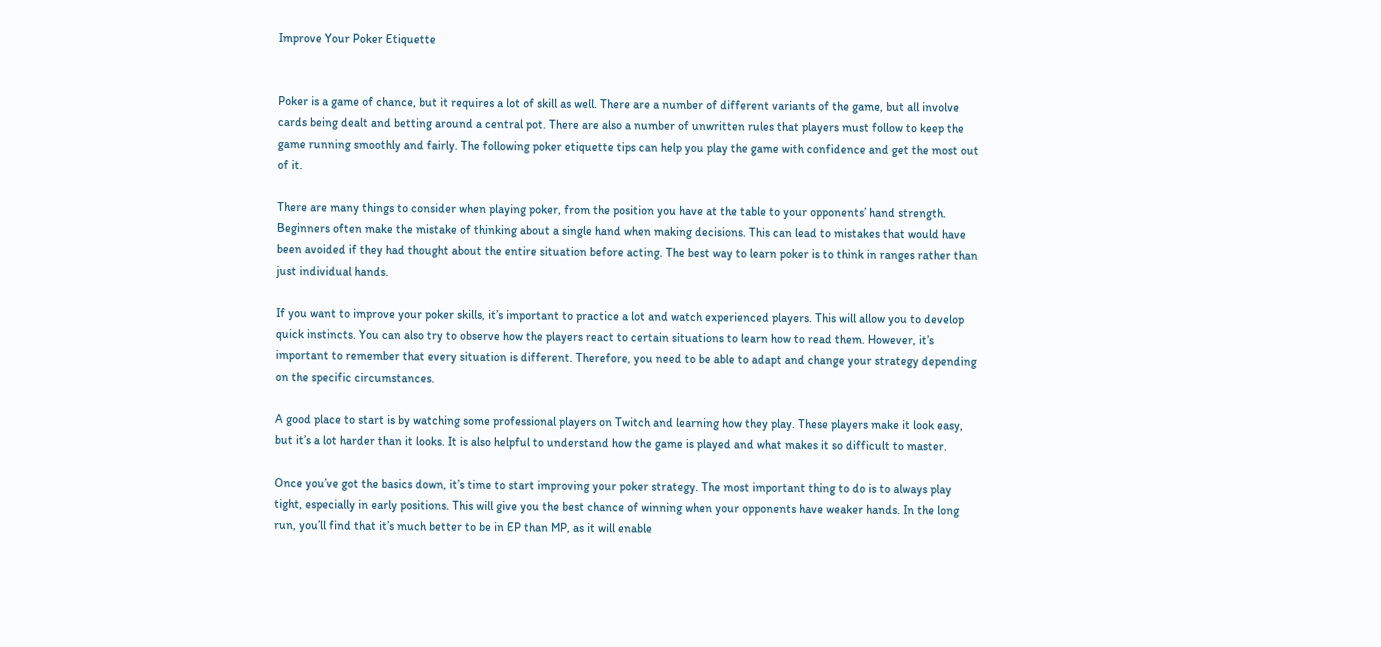Improve Your Poker Etiquette


Poker is a game of chance, but it requires a lot of skill as well. There are a number of different variants of the game, but all involve cards being dealt and betting around a central pot. There are also a number of unwritten rules that players must follow to keep the game running smoothly and fairly. The following poker etiquette tips can help you play the game with confidence and get the most out of it.

There are many things to consider when playing poker, from the position you have at the table to your opponents’ hand strength. Beginners often make the mistake of thinking about a single hand when making decisions. This can lead to mistakes that would have been avoided if they had thought about the entire situation before acting. The best way to learn poker is to think in ranges rather than just individual hands.

If you want to improve your poker skills, it’s important to practice a lot and watch experienced players. This will allow you to develop quick instincts. You can also try to observe how the players react to certain situations to learn how to read them. However, it’s important to remember that every situation is different. Therefore, you need to be able to adapt and change your strategy depending on the specific circumstances.

A good place to start is by watching some professional players on Twitch and learning how they play. These players make it look easy, but it’s a lot harder than it looks. It is also helpful to understand how the game is played and what makes it so difficult to master.

Once you’ve got the basics down, it’s time to start improving your poker strategy. The most important thing to do is to always play tight, especially in early positions. This will give you the best chance of winning when your opponents have weaker hands. In the long run, you’ll find that it’s much better to be in EP than MP, as it will enable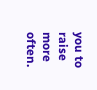you to raise more often.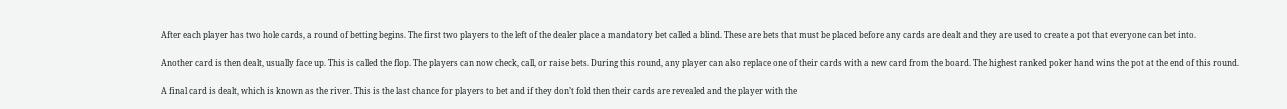After each player has two hole cards, a round of betting begins. The first two players to the left of the dealer place a mandatory bet called a blind. These are bets that must be placed before any cards are dealt and they are used to create a pot that everyone can bet into.

Another card is then dealt, usually face up. This is called the flop. The players can now check, call, or raise bets. During this round, any player can also replace one of their cards with a new card from the board. The highest ranked poker hand wins the pot at the end of this round.

A final card is dealt, which is known as the river. This is the last chance for players to bet and if they don’t fold then their cards are revealed and the player with the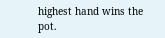highest hand wins the pot.